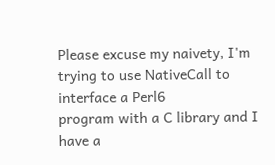Please excuse my naivety, I'm trying to use NativeCall to interface a Perl6
program with a C library and I have a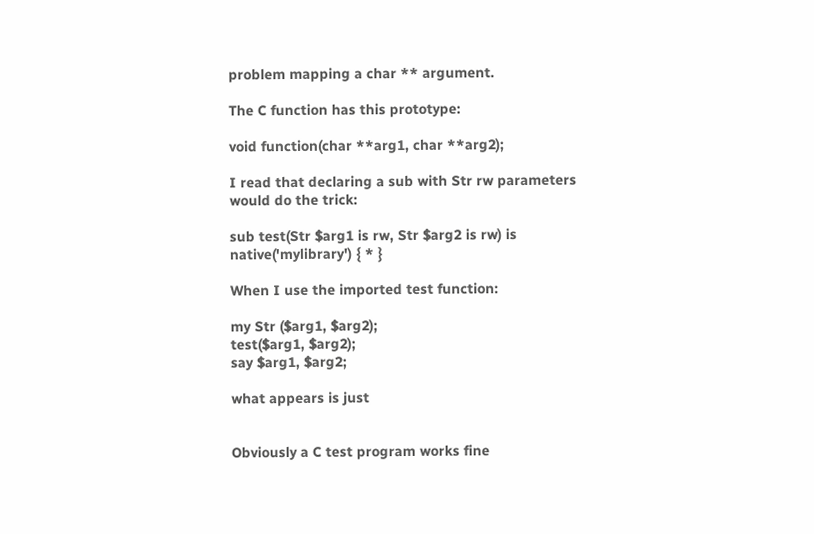problem mapping a char ** argument.

The C function has this prototype:

void function(char **arg1, char **arg2);

I read that declaring a sub with Str rw parameters would do the trick:

sub test(Str $arg1 is rw, Str $arg2 is rw) is native('mylibrary') { * }

When I use the imported test function:

my Str ($arg1, $arg2);
test($arg1, $arg2);
say $arg1, $arg2;

what appears is just


Obviously a C test program works fine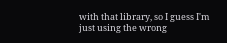with that library, so I guess I'm
just using the wrong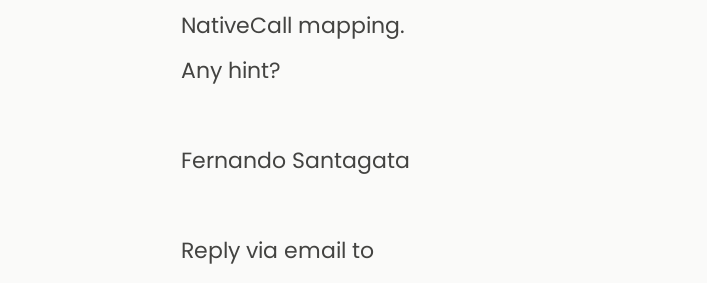NativeCall mapping.
Any hint?

Fernando Santagata

Reply via email to